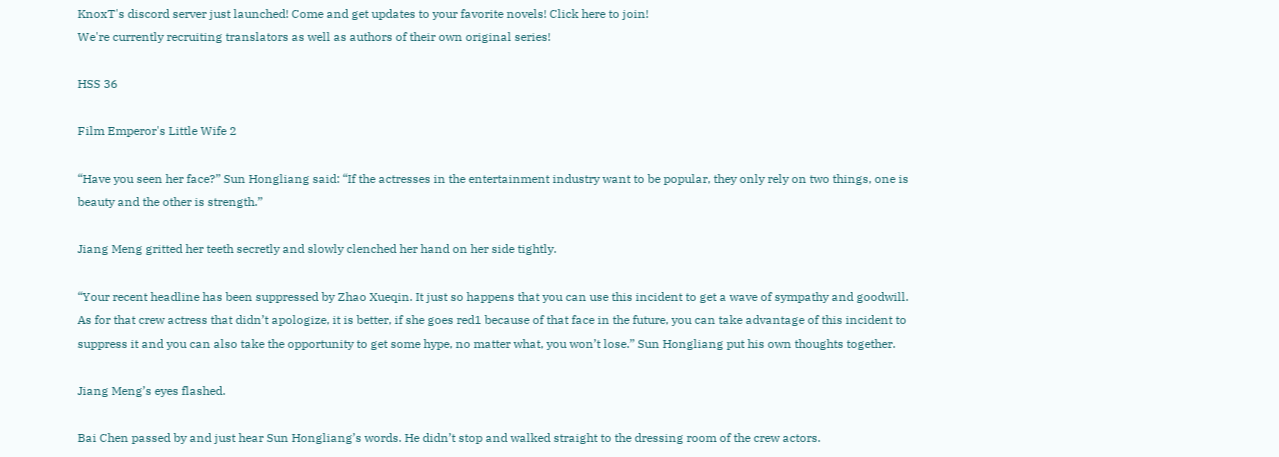KnoxT's discord server just launched! Come and get updates to your favorite novels! Click here to join!
We're currently recruiting translators as well as authors of their own original series!

HSS 36

Film Emperor's Little Wife 2

“Have you seen her face?” Sun Hongliang said: “If the actresses in the entertainment industry want to be popular, they only rely on two things, one is beauty and the other is strength.”

Jiang Meng gritted her teeth secretly and slowly clenched her hand on her side tightly.

“Your recent headline has been suppressed by Zhao Xueqin. It just so happens that you can use this incident to get a wave of sympathy and goodwill. As for that crew actress that didn’t apologize, it is better, if she goes red1 because of that face in the future, you can take advantage of this incident to suppress it and you can also take the opportunity to get some hype, no matter what, you won’t lose.” Sun Hongliang put his own thoughts together.

Jiang Meng’s eyes flashed.

Bai Chen passed by and just hear Sun Hongliang’s words. He didn’t stop and walked straight to the dressing room of the crew actors.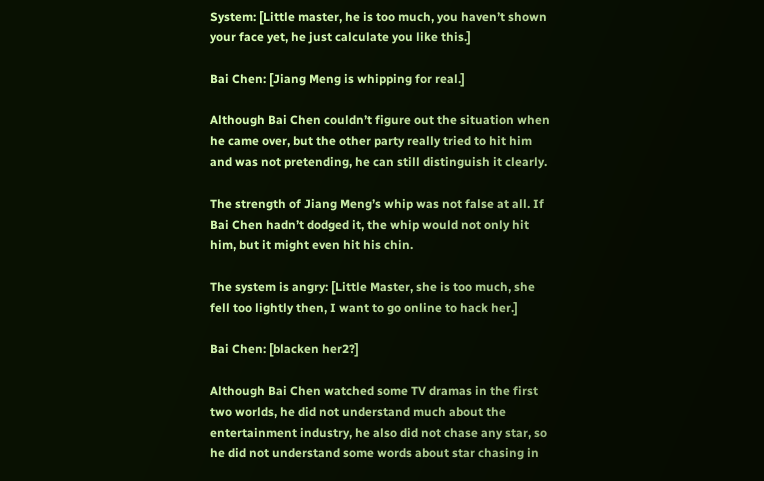System: [Little master, he is too much, you haven’t shown your face yet, he just calculate you like this.]

Bai Chen: [Jiang Meng is whipping for real.]

Although Bai Chen couldn’t figure out the situation when he came over, but the other party really tried to hit him and was not pretending, he can still distinguish it clearly.

The strength of Jiang Meng’s whip was not false at all. If Bai Chen hadn’t dodged it, the whip would not only hit him, but it might even hit his chin.

The system is angry: [Little Master, she is too much, she fell too lightly then, I want to go online to hack her.]

Bai Chen: [blacken her2?]

Although Bai Chen watched some TV dramas in the first two worlds, he did not understand much about the entertainment industry, he also did not chase any star, so he did not understand some words about star chasing in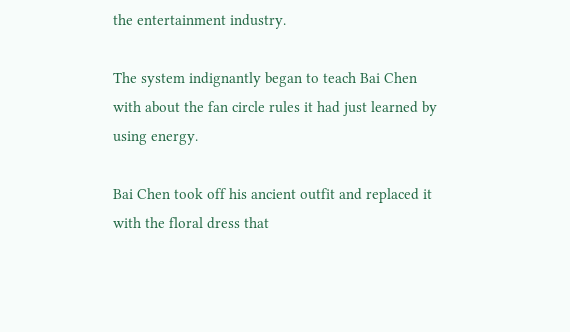the entertainment industry.

The system indignantly began to teach Bai Chen with about the fan circle rules it had just learned by using energy.

Bai Chen took off his ancient outfit and replaced it with the floral dress that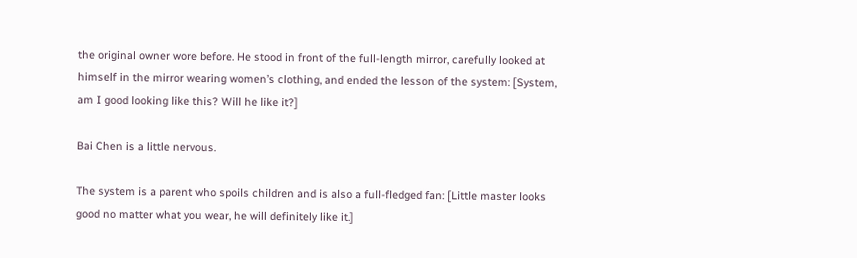the original owner wore before. He stood in front of the full-length mirror, carefully looked at himself in the mirror wearing women’s clothing, and ended the lesson of the system: [System, am I good looking like this? Will he like it?]

Bai Chen is a little nervous.

The system is a parent who spoils children and is also a full-fledged fan: [Little master looks good no matter what you wear, he will definitely like it.]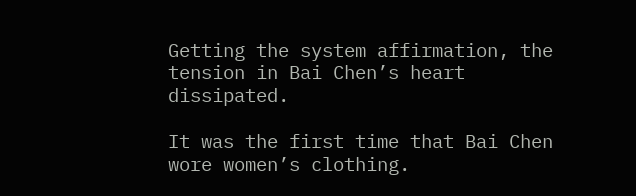Getting the system affirmation, the tension in Bai Chen’s heart dissipated.

It was the first time that Bai Chen wore women’s clothing.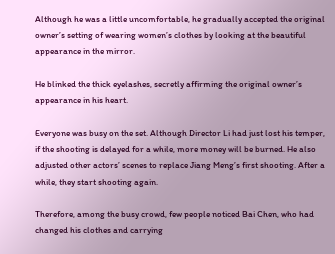Although he was a little uncomfortable, he gradually accepted the original owner’s setting of wearing women’s clothes by looking at the beautiful appearance in the mirror.

He blinked the thick eyelashes, secretly affirming the original owner’s appearance in his heart.

Everyone was busy on the set. Although Director Li had just lost his temper, if the shooting is delayed for a while, more money will be burned. He also adjusted other actors’ scenes to replace Jiang Meng’s first shooting. After a while, they start shooting again.

Therefore, among the busy crowd, few people noticed Bai Chen, who had changed his clothes and carrying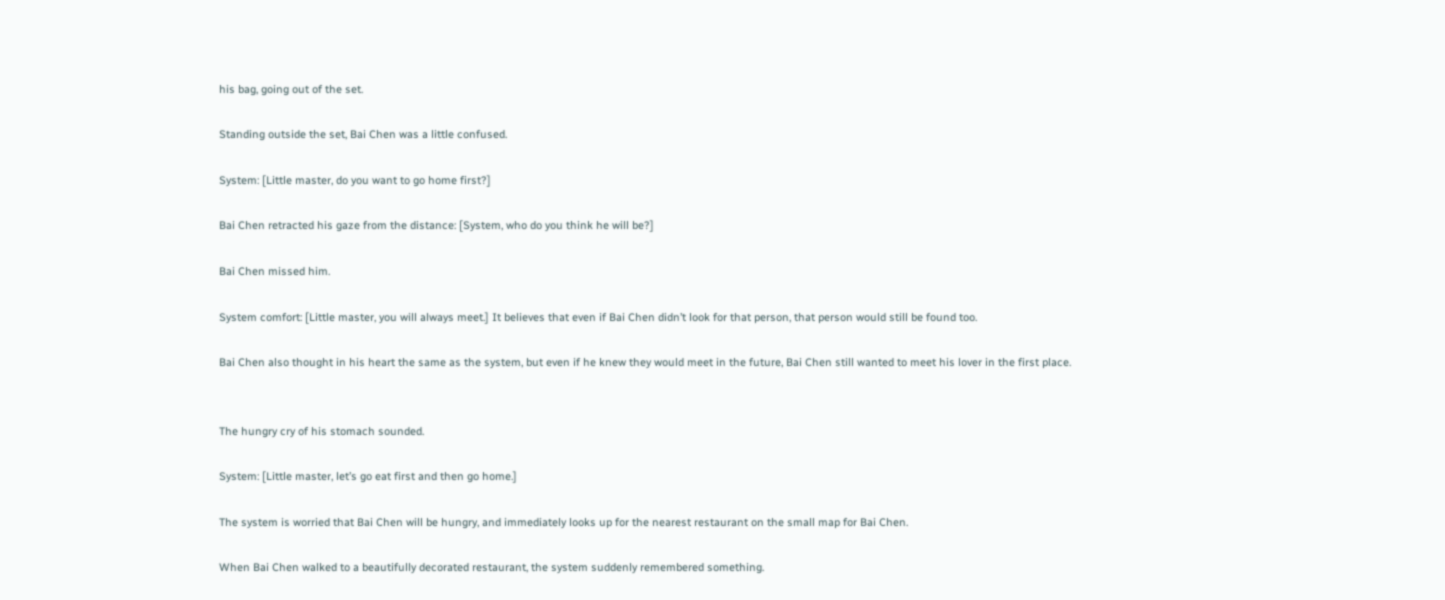his bag, going out of the set.

Standing outside the set, Bai Chen was a little confused.

System: [Little master, do you want to go home first?]

Bai Chen retracted his gaze from the distance: [System, who do you think he will be?]

Bai Chen missed him.

System comfort: [Little master, you will always meet.] It believes that even if Bai Chen didn’t look for that person, that person would still be found too.

Bai Chen also thought in his heart the same as the system, but even if he knew they would meet in the future, Bai Chen still wanted to meet his lover in the first place.


The hungry cry of his stomach sounded.

System: [Little master, let’s go eat first and then go home.]

The system is worried that Bai Chen will be hungry, and immediately looks up for the nearest restaurant on the small map for Bai Chen.

When Bai Chen walked to a beautifully decorated restaurant, the system suddenly remembered something.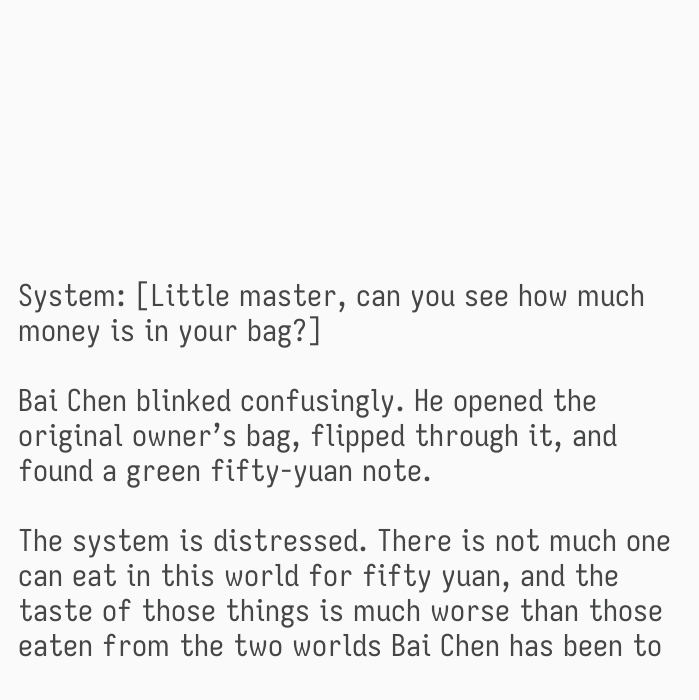System: [Little master, can you see how much money is in your bag?]

Bai Chen blinked confusingly. He opened the original owner’s bag, flipped through it, and found a green fifty-yuan note.

The system is distressed. There is not much one can eat in this world for fifty yuan, and the taste of those things is much worse than those eaten from the two worlds Bai Chen has been to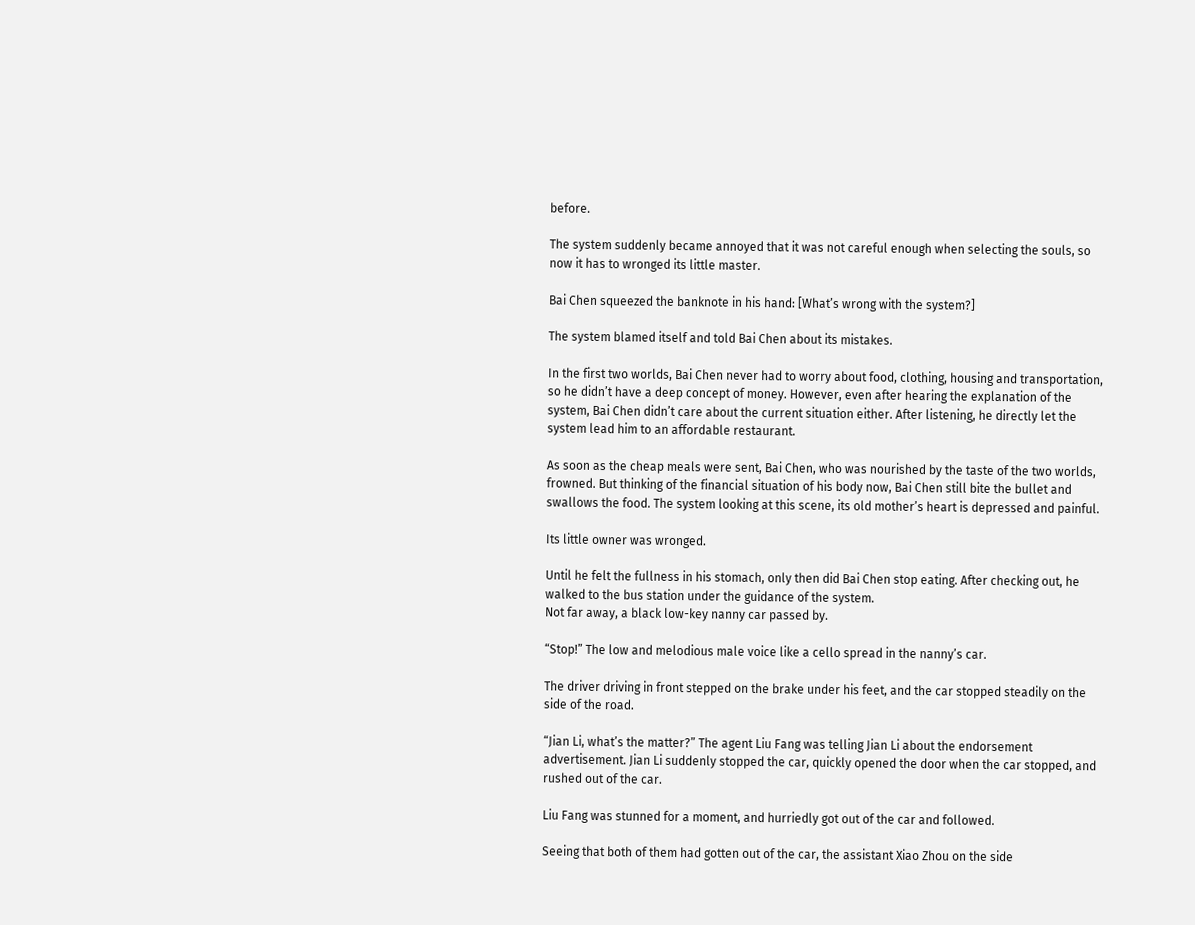before.

The system suddenly became annoyed that it was not careful enough when selecting the souls, so now it has to wronged its little master.

Bai Chen squeezed the banknote in his hand: [What’s wrong with the system?]

The system blamed itself and told Bai Chen about its mistakes.

In the first two worlds, Bai Chen never had to worry about food, clothing, housing and transportation, so he didn’t have a deep concept of money. However, even after hearing the explanation of the system, Bai Chen didn’t care about the current situation either. After listening, he directly let the system lead him to an affordable restaurant.

As soon as the cheap meals were sent, Bai Chen, who was nourished by the taste of the two worlds, frowned. But thinking of the financial situation of his body now, Bai Chen still bite the bullet and swallows the food. The system looking at this scene, its old mother’s heart is depressed and painful.

Its little owner was wronged.

Until he felt the fullness in his stomach, only then did Bai Chen stop eating. After checking out, he walked to the bus station under the guidance of the system.
Not far away, a black low-key nanny car passed by.

“Stop!” The low and melodious male voice like a cello spread in the nanny’s car.

The driver driving in front stepped on the brake under his feet, and the car stopped steadily on the side of the road.

“Jian Li, what’s the matter?” The agent Liu Fang was telling Jian Li about the endorsement advertisement. Jian Li suddenly stopped the car, quickly opened the door when the car stopped, and rushed out of the car.

Liu Fang was stunned for a moment, and hurriedly got out of the car and followed.

Seeing that both of them had gotten out of the car, the assistant Xiao Zhou on the side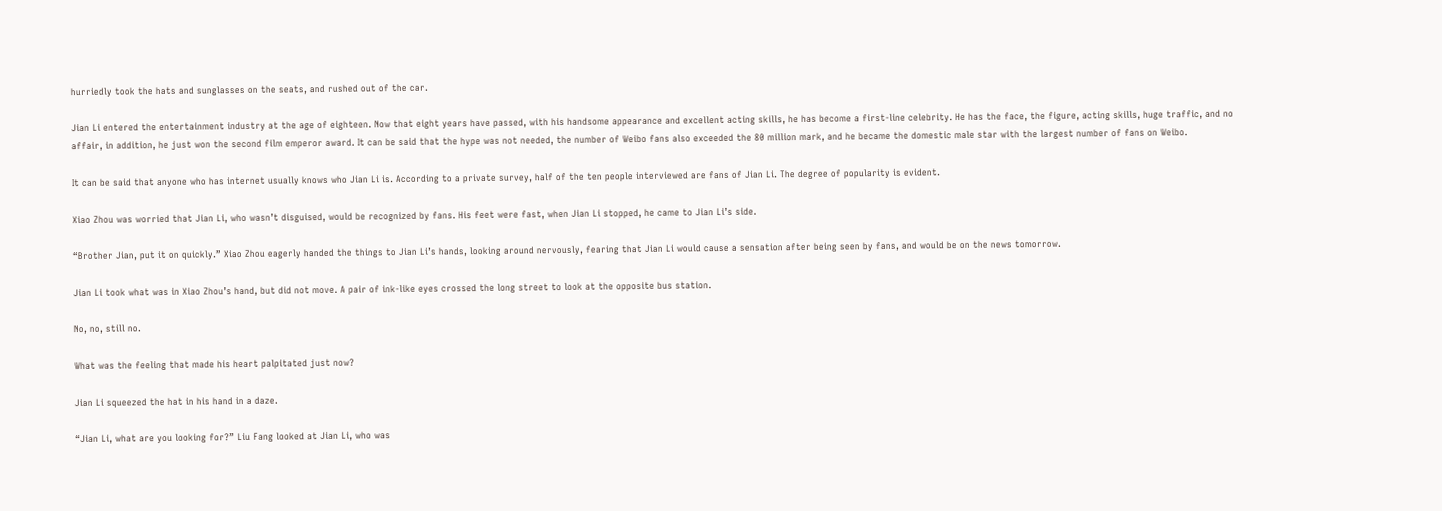hurriedly took the hats and sunglasses on the seats, and rushed out of the car.

Jian Li entered the entertainment industry at the age of eighteen. Now that eight years have passed, with his handsome appearance and excellent acting skills, he has become a first-line celebrity. He has the face, the figure, acting skills, huge traffic, and no affair, in addition, he just won the second film emperor award. It can be said that the hype was not needed, the number of Weibo fans also exceeded the 80 million mark, and he became the domestic male star with the largest number of fans on Weibo.

It can be said that anyone who has internet usually knows who Jian Li is. According to a private survey, half of the ten people interviewed are fans of Jian Li. The degree of popularity is evident.

Xiao Zhou was worried that Jian Li, who wasn’t disguised, would be recognized by fans. His feet were fast, when Jian Li stopped, he came to Jian Li’s side.

“Brother Jian, put it on quickly.” Xiao Zhou eagerly handed the things to Jian Li’s hands, looking around nervously, fearing that Jian Li would cause a sensation after being seen by fans, and would be on the news tomorrow.

Jian Li took what was in Xiao Zhou’s hand, but did not move. A pair of ink-like eyes crossed the long street to look at the opposite bus station.

No, no, still no.

What was the feeling that made his heart palpitated just now?

Jian Li squeezed the hat in his hand in a daze.

“Jian Li, what are you looking for?” Liu Fang looked at Jian Li, who was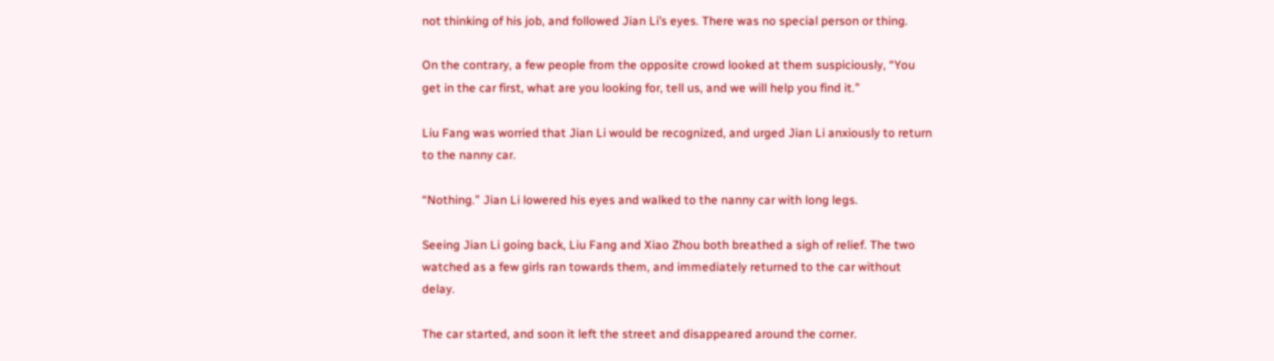not thinking of his job, and followed Jian Li’s eyes. There was no special person or thing.

On the contrary, a few people from the opposite crowd looked at them suspiciously, “You get in the car first, what are you looking for, tell us, and we will help you find it.”

Liu Fang was worried that Jian Li would be recognized, and urged Jian Li anxiously to return to the nanny car.

“Nothing.” Jian Li lowered his eyes and walked to the nanny car with long legs.

Seeing Jian Li going back, Liu Fang and Xiao Zhou both breathed a sigh of relief. The two watched as a few girls ran towards them, and immediately returned to the car without delay.

The car started, and soon it left the street and disappeared around the corner.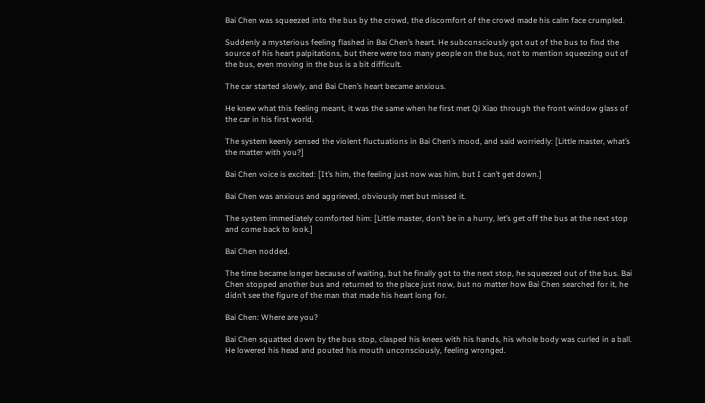Bai Chen was squeezed into the bus by the crowd, the discomfort of the crowd made his calm face crumpled.

Suddenly a mysterious feeling flashed in Bai Chen’s heart. He subconsciously got out of the bus to find the source of his heart palpitations, but there were too many people on the bus, not to mention squeezing out of the bus, even moving in the bus is a bit difficult.

The car started slowly, and Bai Chen’s heart became anxious.

He knew what this feeling meant, it was the same when he first met Qi Xiao through the front window glass of the car in his first world.

The system keenly sensed the violent fluctuations in Bai Chen’s mood, and said worriedly: [Little master, what’s the matter with you?]

Bai Chen voice is excited: [It’s him, the feeling just now was him, but I can’t get down.]

Bai Chen was anxious and aggrieved, obviously met but missed it.

The system immediately comforted him: [Little master, don’t be in a hurry, let’s get off the bus at the next stop and come back to look.]

Bai Chen nodded.

The time became longer because of waiting, but he finally got to the next stop, he squeezed out of the bus. Bai Chen stopped another bus and returned to the place just now, but no matter how Bai Chen searched for it, he didn’t see the figure of the man that made his heart long for.

Bai Chen: Where are you?

Bai Chen squatted down by the bus stop, clasped his knees with his hands, his whole body was curled in a ball. He lowered his head and pouted his mouth unconsciously, feeling wronged.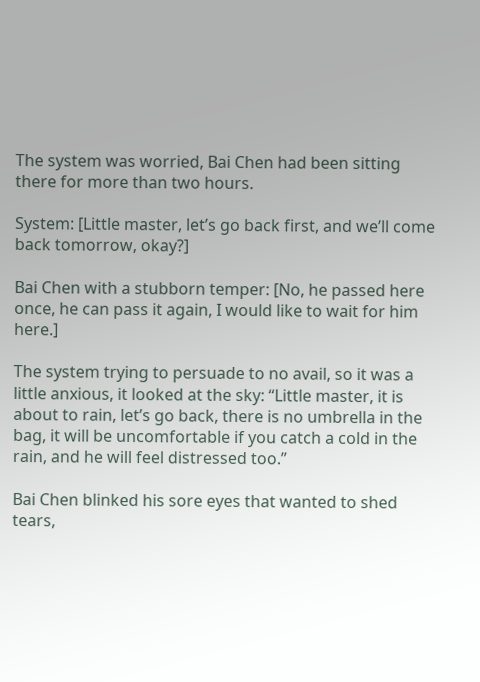The system was worried, Bai Chen had been sitting there for more than two hours.

System: [Little master, let’s go back first, and we’ll come back tomorrow, okay?]

Bai Chen with a stubborn temper: [No, he passed here once, he can pass it again, I would like to wait for him here.]

The system trying to persuade to no avail, so it was a little anxious, it looked at the sky: “Little master, it is about to rain, let’s go back, there is no umbrella in the bag, it will be uncomfortable if you catch a cold in the rain, and he will feel distressed too.”

Bai Chen blinked his sore eyes that wanted to shed tears,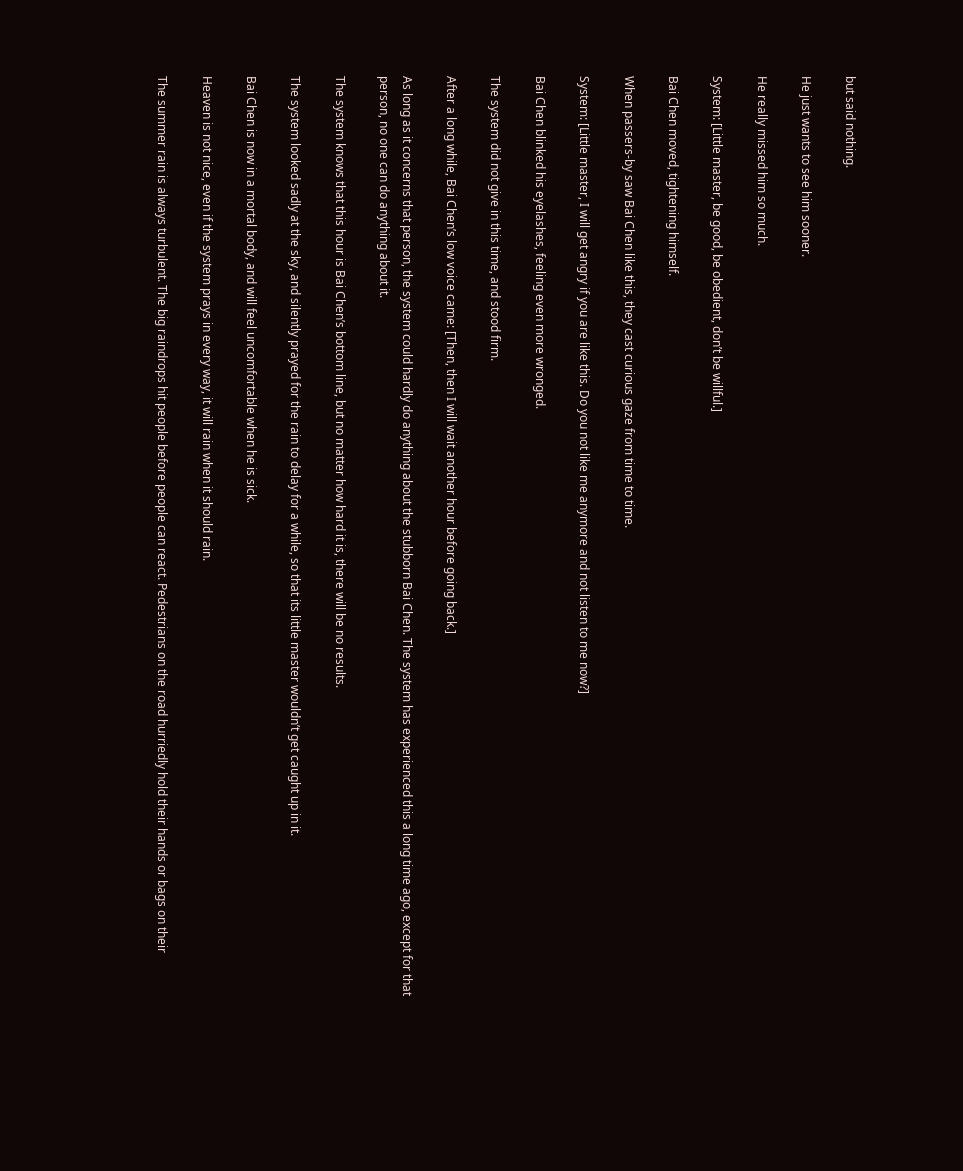but said nothing.

He just wants to see him sooner.

He really missed him so much.

System: [Little master, be good, be obedient, don’t be willful.]

Bai Chen moved, tightening himself.

When passers-by saw Bai Chen like this, they cast curious gaze from time to time.

System: [Little master, I will get angry if you are like this. Do you not like me anymore and not listen to me now?]

Bai Chen blinked his eyelashes, feeling even more wronged.

The system did not give in this time, and stood firm.

After a long while, Bai Chen’s low voice came: [Then, then I will wait another hour before going back.]

As long as it concerns that person, the system could hardly do anything about the stubborn Bai Chen. The system has experienced this a long time ago, except for that person, no one can do anything about it.

The system knows that this hour is Bai Chen’s bottom line, but no matter how hard it is, there will be no results.

The system looked sadly at the sky, and silently prayed for the rain to delay for a while, so that its little master wouldn’t get caught up in it.

Bai Chen is now in a mortal body, and will feel uncomfortable when he is sick.

Heaven is not nice, even if the system prays in every way, it will rain when it should rain.

The summer rain is always turbulent. The big raindrops hit people before people can react. Pedestrians on the road hurriedly hold their hands or bags on their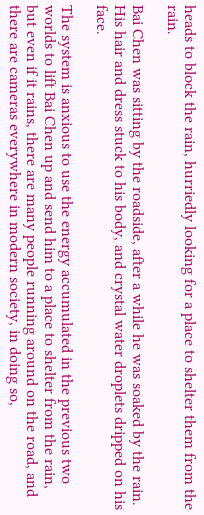heads to block the rain, hurriedly looking for a place to shelter them from the rain.

Bai Chen was sitting by the roadside, after a while he was soaked by the rain. His hair and dress stuck to his body, and crystal water droplets dripped on his face.

The system is anxious to use the energy accumulated in the previous two worlds to lift Bai Chen up and send him to a place to shelter from the rain, but even if it rains, there are many people running around on the road, and there are cameras everywhere in modern society, in doing so,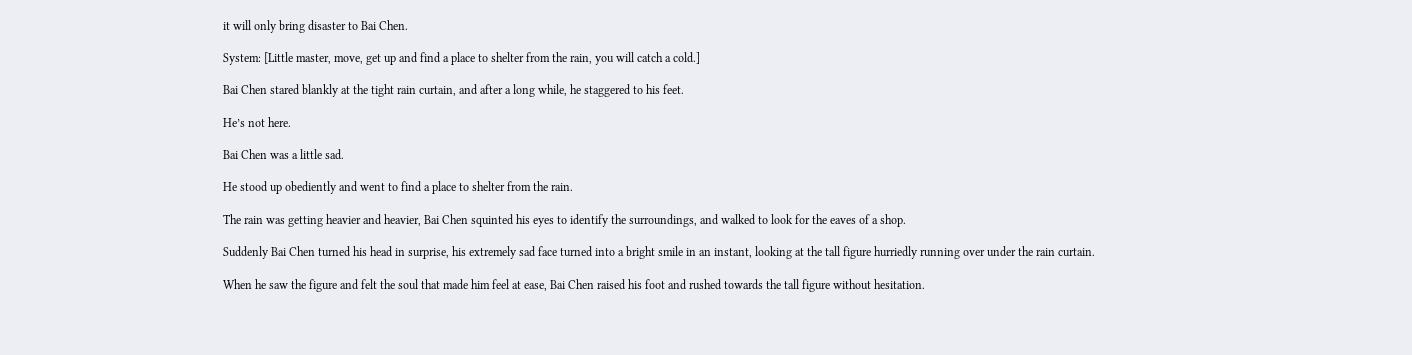it will only bring disaster to Bai Chen.

System: [Little master, move, get up and find a place to shelter from the rain, you will catch a cold.]

Bai Chen stared blankly at the tight rain curtain, and after a long while, he staggered to his feet.

He’s not here.

Bai Chen was a little sad.

He stood up obediently and went to find a place to shelter from the rain.

The rain was getting heavier and heavier, Bai Chen squinted his eyes to identify the surroundings, and walked to look for the eaves of a shop.

Suddenly Bai Chen turned his head in surprise, his extremely sad face turned into a bright smile in an instant, looking at the tall figure hurriedly running over under the rain curtain.

When he saw the figure and felt the soul that made him feel at ease, Bai Chen raised his foot and rushed towards the tall figure without hesitation.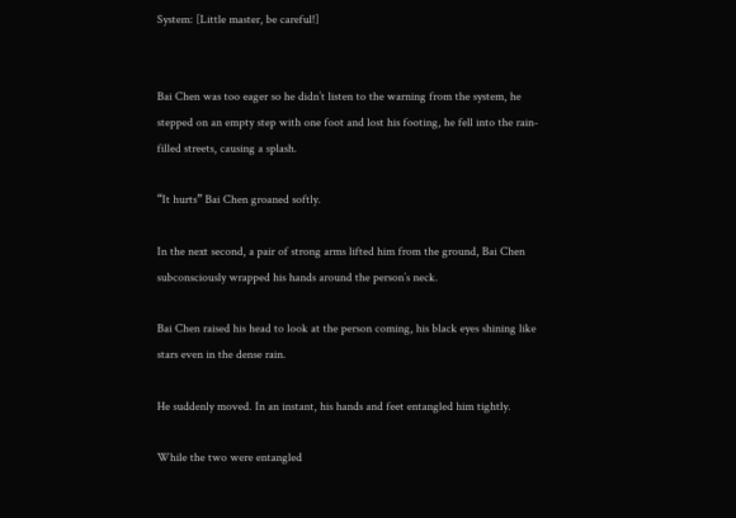System: [Little master, be careful!]


Bai Chen was too eager so he didn’t listen to the warning from the system, he stepped on an empty step with one foot and lost his footing, he fell into the rain-filled streets, causing a splash.

“It hurts” Bai Chen groaned softly.

In the next second, a pair of strong arms lifted him from the ground, Bai Chen subconsciously wrapped his hands around the person’s neck.

Bai Chen raised his head to look at the person coming, his black eyes shining like stars even in the dense rain.

He suddenly moved. In an instant, his hands and feet entangled him tightly.

While the two were entangled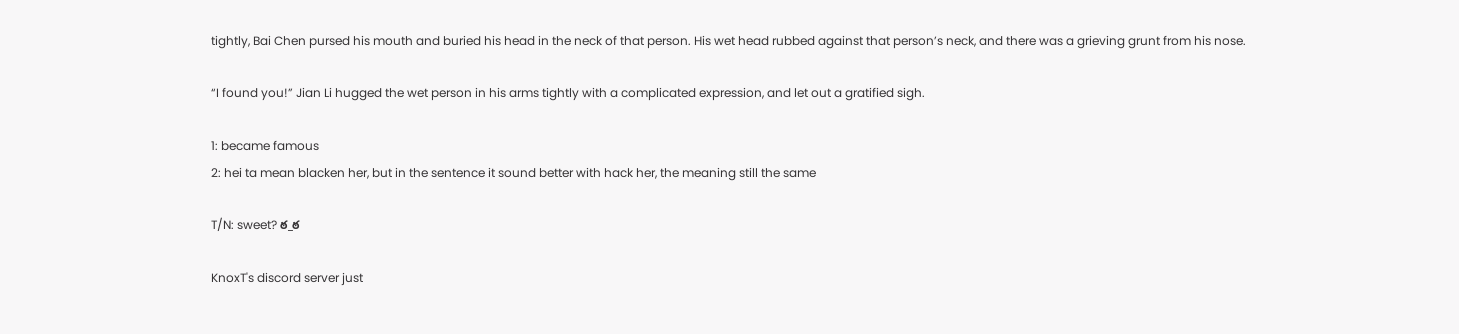tightly, Bai Chen pursed his mouth and buried his head in the neck of that person. His wet head rubbed against that person’s neck, and there was a grieving grunt from his nose.

“I found you!” Jian Li hugged the wet person in his arms tightly with a complicated expression, and let out a gratified sigh.

1: became famous
2: hei ta mean blacken her, but in the sentence it sound better with hack her, the meaning still the same

T/N: sweet? ఠ_ఠ

KnoxT's discord server just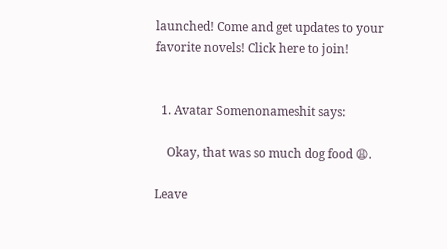launched! Come and get updates to your favorite novels! Click here to join!


  1. Avatar Somenonameshit says:

    Okay, that was so much dog food 😩.

Leave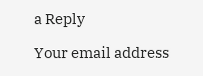a Reply

Your email address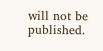will not be published.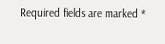Required fields are marked *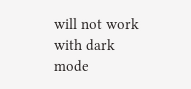will not work with dark mode